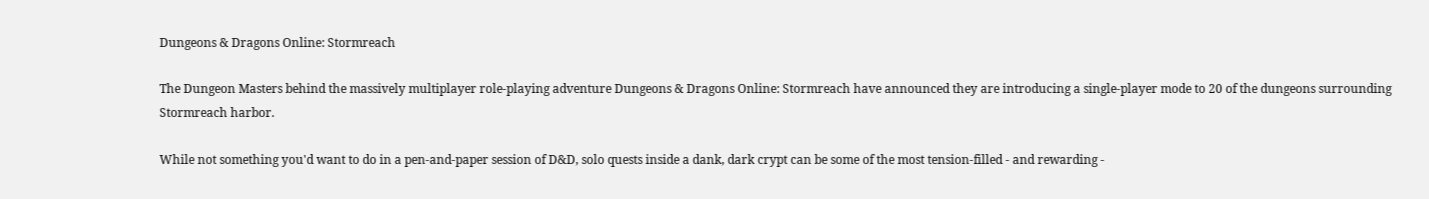Dungeons & Dragons Online: Stormreach

The Dungeon Masters behind the massively multiplayer role-playing adventure Dungeons & Dragons Online: Stormreach have announced they are introducing a single-player mode to 20 of the dungeons surrounding Stormreach harbor.

While not something you'd want to do in a pen-and-paper session of D&D, solo quests inside a dank, dark crypt can be some of the most tension-filled - and rewarding -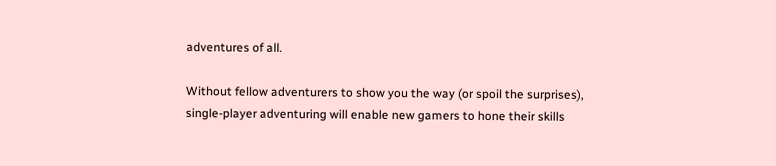adventures of all.

Without fellow adventurers to show you the way (or spoil the surprises), single-player adventuring will enable new gamers to hone their skills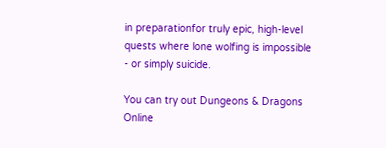in preparationfor truly epic, high-level quests where lone wolfing is impossible - or simply suicide.

You can try out Dungeons & Dragons Online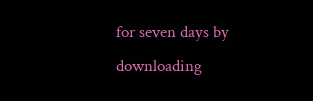for seven days by downloading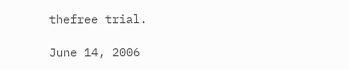thefree trial.

June 14, 2006